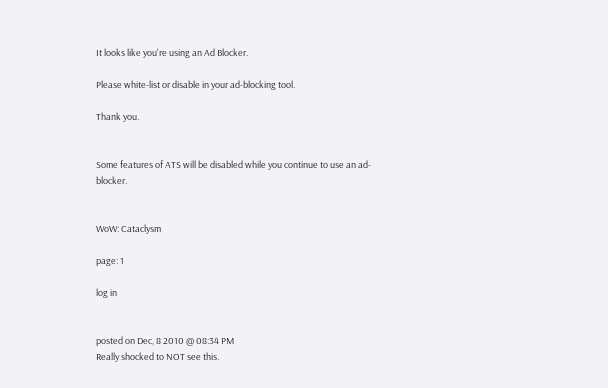It looks like you're using an Ad Blocker.

Please white-list or disable in your ad-blocking tool.

Thank you.


Some features of ATS will be disabled while you continue to use an ad-blocker.


WoW: Cataclysm

page: 1

log in


posted on Dec, 8 2010 @ 08:34 PM
Really shocked to NOT see this.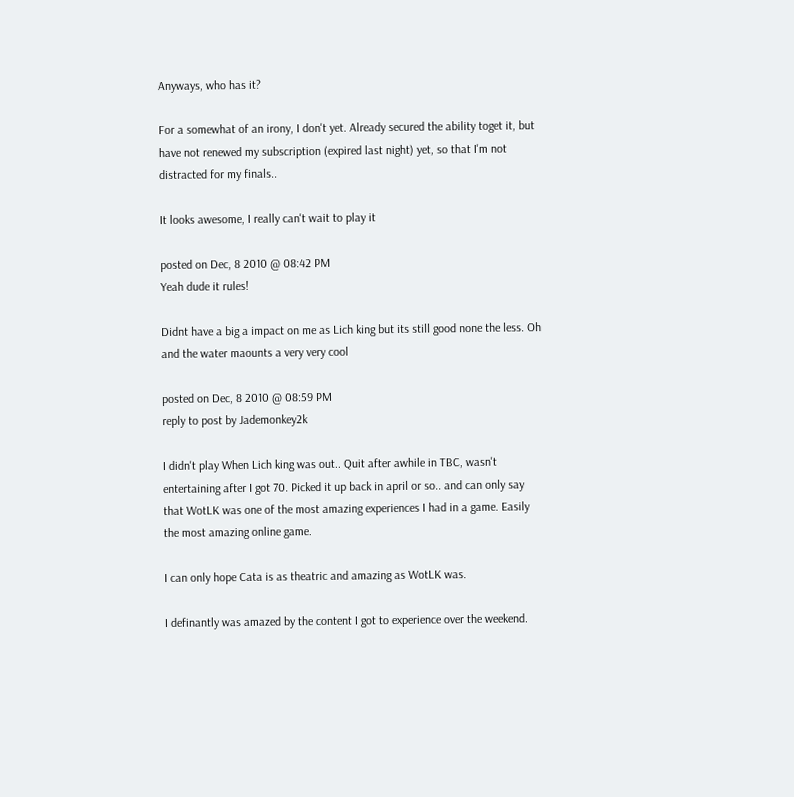Anyways, who has it?

For a somewhat of an irony, I don't yet. Already secured the ability toget it, but have not renewed my subscription (expired last night) yet, so that I'm not distracted for my finals..

It looks awesome, I really can't wait to play it

posted on Dec, 8 2010 @ 08:42 PM
Yeah dude it rules!

Didnt have a big a impact on me as Lich king but its still good none the less. Oh and the water maounts a very very cool

posted on Dec, 8 2010 @ 08:59 PM
reply to post by Jademonkey2k

I didn't play When Lich king was out.. Quit after awhile in TBC, wasn't entertaining after I got 70. Picked it up back in april or so.. and can only say that WotLK was one of the most amazing experiences I had in a game. Easily the most amazing online game.

I can only hope Cata is as theatric and amazing as WotLK was.

I definantly was amazed by the content I got to experience over the weekend.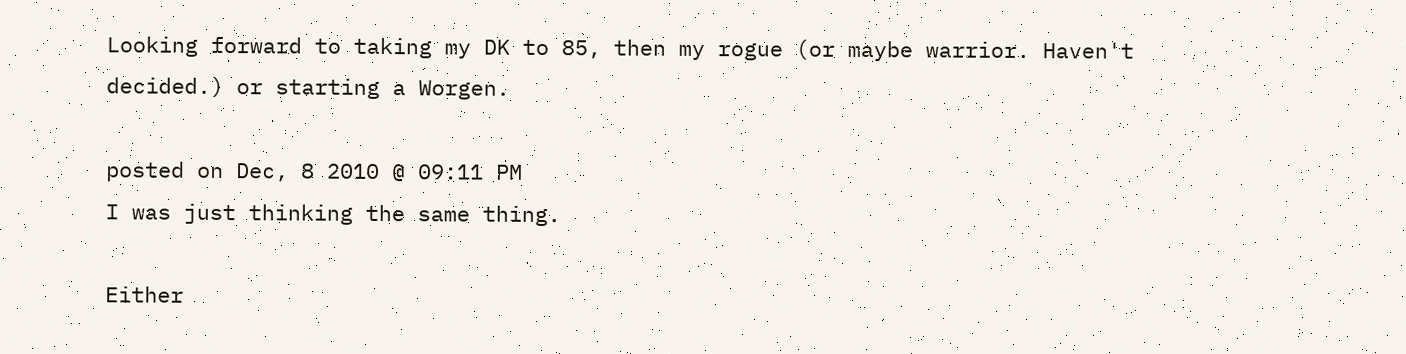Looking forward to taking my DK to 85, then my rogue (or maybe warrior. Haven't decided.) or starting a Worgen.

posted on Dec, 8 2010 @ 09:11 PM
I was just thinking the same thing.

Either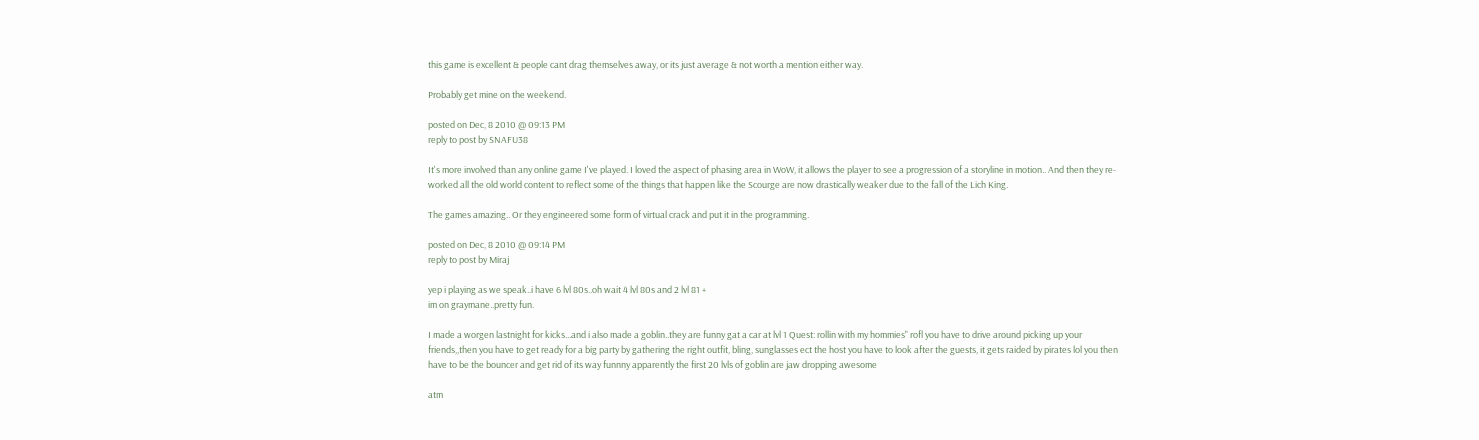this game is excellent & people cant drag themselves away, or its just average & not worth a mention either way.

Probably get mine on the weekend.

posted on Dec, 8 2010 @ 09:13 PM
reply to post by SNAFU38

It's more involved than any online game I've played. I loved the aspect of phasing area in WoW, it allows the player to see a progression of a storyline in motion.. And then they re-worked all the old world content to reflect some of the things that happen like the Scourge are now drastically weaker due to the fall of the Lich King.

The games amazing.. Or they engineered some form of virtual crack and put it in the programming.

posted on Dec, 8 2010 @ 09:14 PM
reply to post by Miraj

yep i playing as we speak..i have 6 lvl 80s..oh wait 4 lvl 80s and 2 lvl 81 +
im on graymane..pretty fun.

I made a worgen lastnight for kicks...and i also made a goblin..they are funny gat a car at lvl 1 Quest: rollin with my hommies" rofl you have to drive around picking up your friends,,then you have to get ready for a big party by gathering the right outfit, bling, sunglasses ect the host you have to look after the guests, it gets raided by pirates lol you then have to be the bouncer and get rid of its way funnny apparently the first 20 lvls of goblin are jaw dropping awesome

atm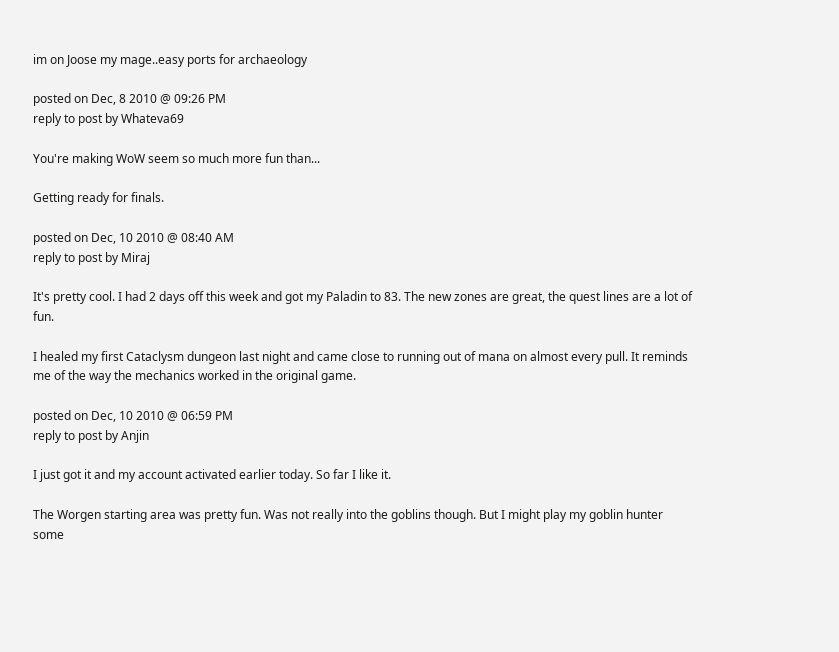im on Joose my mage..easy ports for archaeology

posted on Dec, 8 2010 @ 09:26 PM
reply to post by Whateva69

You're making WoW seem so much more fun than...

Getting ready for finals.

posted on Dec, 10 2010 @ 08:40 AM
reply to post by Miraj

It's pretty cool. I had 2 days off this week and got my Paladin to 83. The new zones are great, the quest lines are a lot of fun.

I healed my first Cataclysm dungeon last night and came close to running out of mana on almost every pull. It reminds me of the way the mechanics worked in the original game.

posted on Dec, 10 2010 @ 06:59 PM
reply to post by Anjin

I just got it and my account activated earlier today. So far I like it.

The Worgen starting area was pretty fun. Was not really into the goblins though. But I might play my goblin hunter some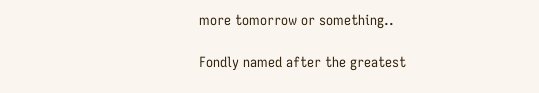more tomorrow or something..

Fondly named after the greatest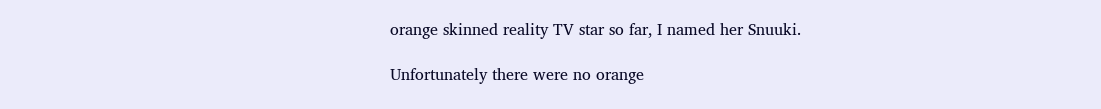orange skinned reality TV star so far, I named her Snuuki.

Unfortunately there were no orange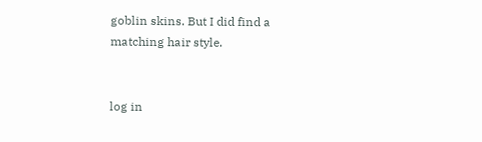goblin skins. But I did find a matching hair style.


log in